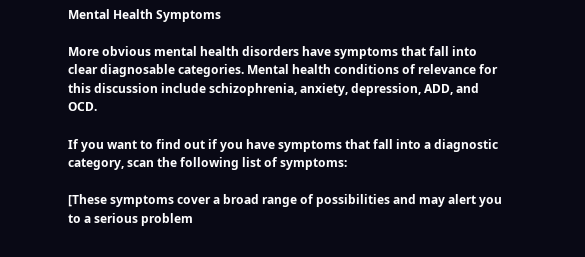Mental Health Symptoms

More obvious mental health disorders have symptoms that fall into clear diagnosable categories. Mental health conditions of relevance for this discussion include schizophrenia, anxiety, depression, ADD, and OCD.

If you want to find out if you have symptoms that fall into a diagnostic category, scan the following list of symptoms:

[These symptoms cover a broad range of possibilities and may alert you to a serious problem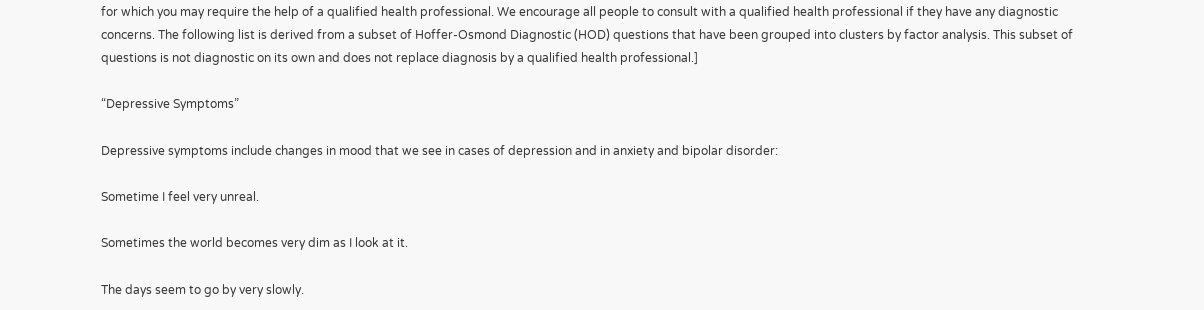for which you may require the help of a qualified health professional. We encourage all people to consult with a qualified health professional if they have any diagnostic concerns. The following list is derived from a subset of Hoffer-Osmond Diagnostic (HOD) questions that have been grouped into clusters by factor analysis. This subset of questions is not diagnostic on its own and does not replace diagnosis by a qualified health professional.]

“Depressive Symptoms”

Depressive symptoms include changes in mood that we see in cases of depression and in anxiety and bipolar disorder:

Sometime I feel very unreal.

Sometimes the world becomes very dim as I look at it.

The days seem to go by very slowly.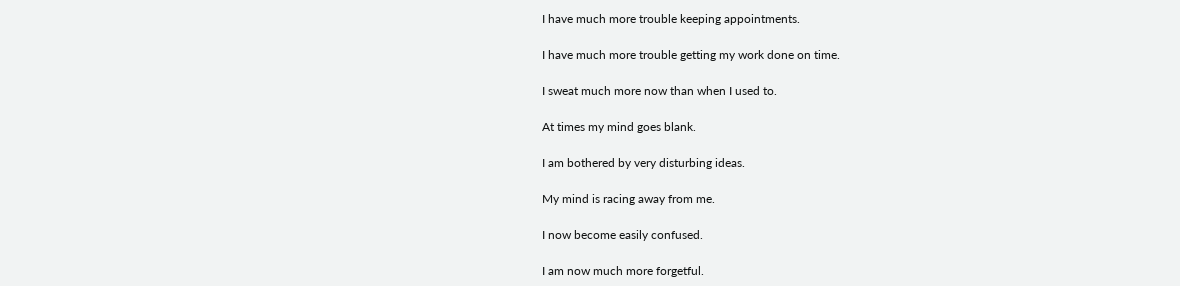I have much more trouble keeping appointments.

I have much more trouble getting my work done on time.

I sweat much more now than when I used to.

At times my mind goes blank.

I am bothered by very disturbing ideas.

My mind is racing away from me.

I now become easily confused.

I am now much more forgetful.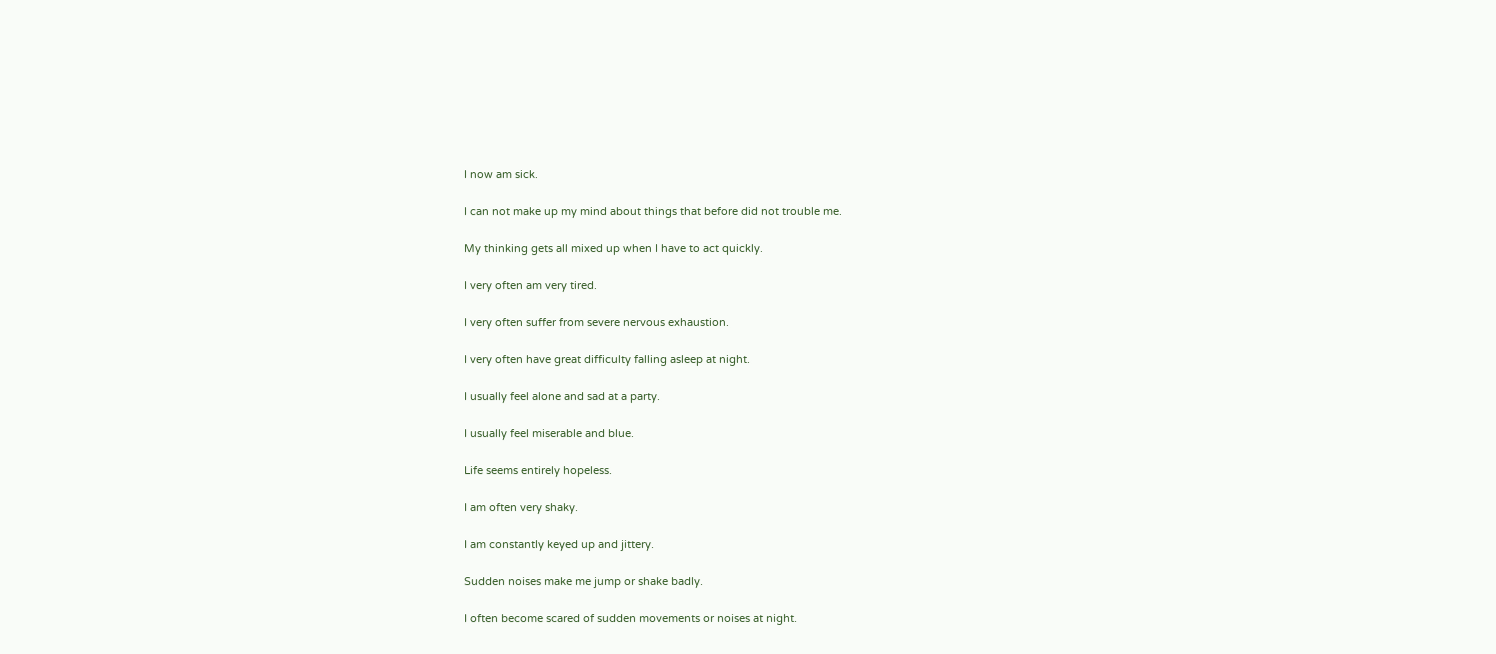I now am sick.

I can not make up my mind about things that before did not trouble me.

My thinking gets all mixed up when I have to act quickly.

I very often am very tired.

I very often suffer from severe nervous exhaustion.

I very often have great difficulty falling asleep at night.

I usually feel alone and sad at a party.

I usually feel miserable and blue.

Life seems entirely hopeless.

I am often very shaky.

I am constantly keyed up and jittery.

Sudden noises make me jump or shake badly.

I often become scared of sudden movements or noises at night.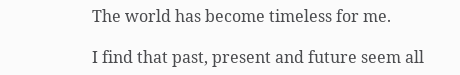The world has become timeless for me.

I find that past, present and future seem all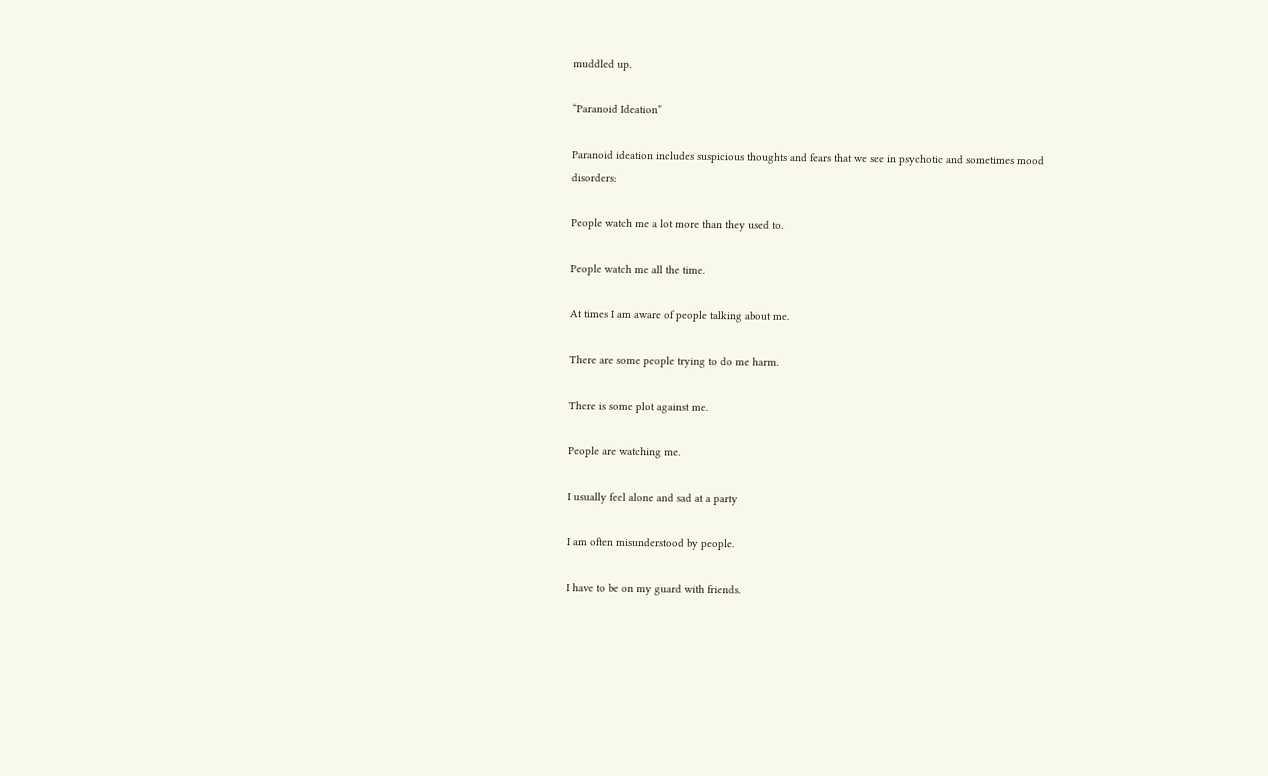muddled up.

“Paranoid Ideation”

Paranoid ideation includes suspicious thoughts and fears that we see in psychotic and sometimes mood disorders:

People watch me a lot more than they used to.

People watch me all the time.

At times I am aware of people talking about me.

There are some people trying to do me harm.

There is some plot against me.

People are watching me.

I usually feel alone and sad at a party

I am often misunderstood by people.

I have to be on my guard with friends.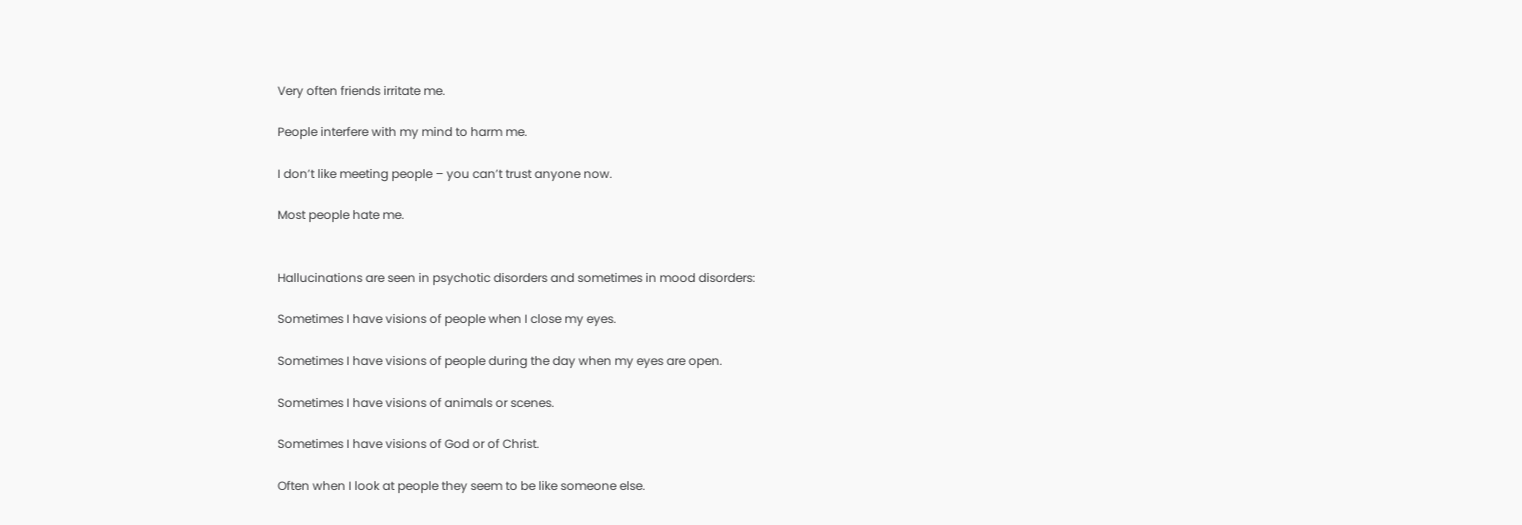Very often friends irritate me.

People interfere with my mind to harm me.

I don’t like meeting people – you can’t trust anyone now.

Most people hate me.


Hallucinations are seen in psychotic disorders and sometimes in mood disorders:

Sometimes I have visions of people when I close my eyes.

Sometimes I have visions of people during the day when my eyes are open.

Sometimes I have visions of animals or scenes.

Sometimes I have visions of God or of Christ.

Often when I look at people they seem to be like someone else.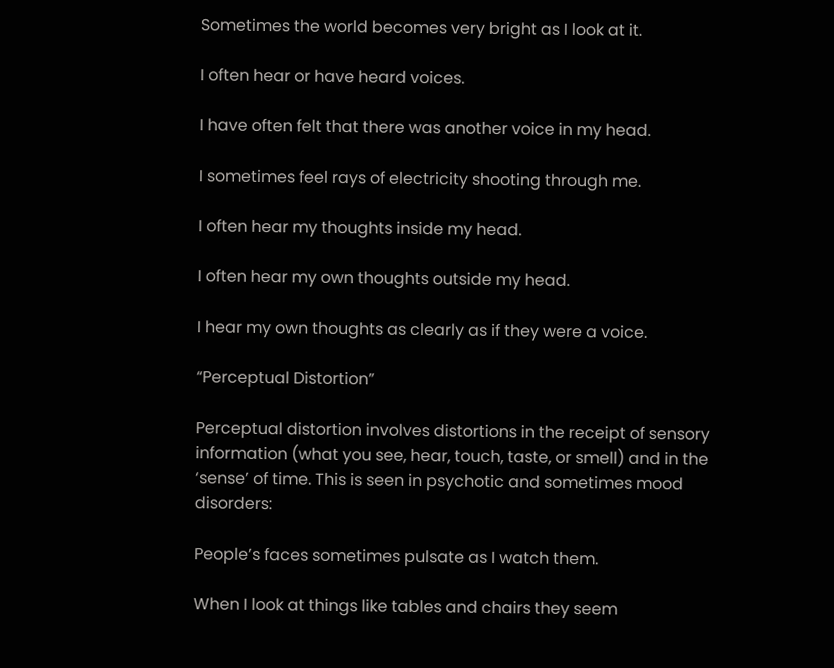Sometimes the world becomes very bright as I look at it.

I often hear or have heard voices.

I have often felt that there was another voice in my head.

I sometimes feel rays of electricity shooting through me.

I often hear my thoughts inside my head.

I often hear my own thoughts outside my head.

I hear my own thoughts as clearly as if they were a voice.

“Perceptual Distortion”

Perceptual distortion involves distortions in the receipt of sensory information (what you see, hear, touch, taste, or smell) and in the ‘sense’ of time. This is seen in psychotic and sometimes mood disorders:

People’s faces sometimes pulsate as I watch them.

When I look at things like tables and chairs they seem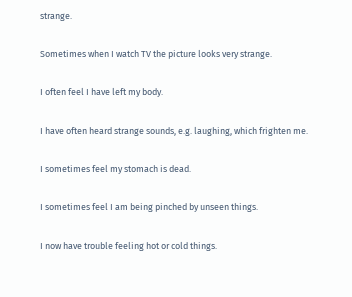strange.

Sometimes when I watch TV the picture looks very strange.

I often feel I have left my body.

I have often heard strange sounds, e.g. laughing, which frighten me.

I sometimes feel my stomach is dead.

I sometimes feel I am being pinched by unseen things.

I now have trouble feeling hot or cold things.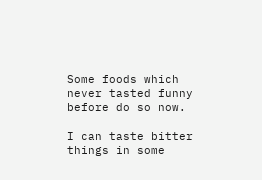Some foods which never tasted funny before do so now.

I can taste bitter things in some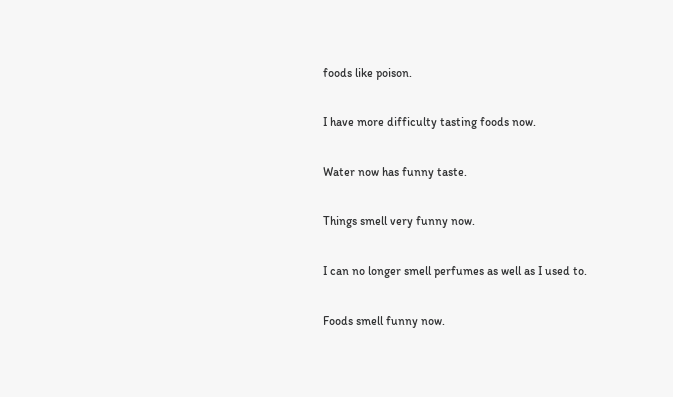foods like poison.

I have more difficulty tasting foods now.

Water now has funny taste.

Things smell very funny now.

I can no longer smell perfumes as well as I used to.

Foods smell funny now.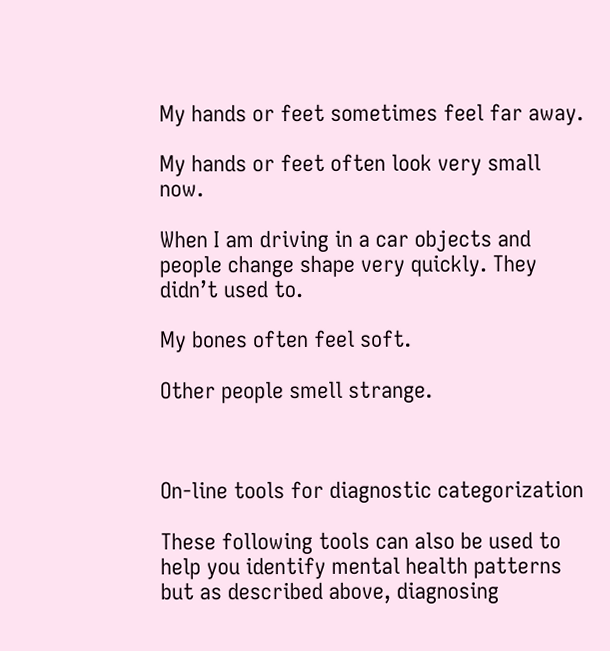My hands or feet sometimes feel far away.

My hands or feet often look very small now.

When I am driving in a car objects and people change shape very quickly. They didn’t used to.

My bones often feel soft.

Other people smell strange.



On-line tools for diagnostic categorization

These following tools can also be used to help you identify mental health patterns but as described above, diagnosing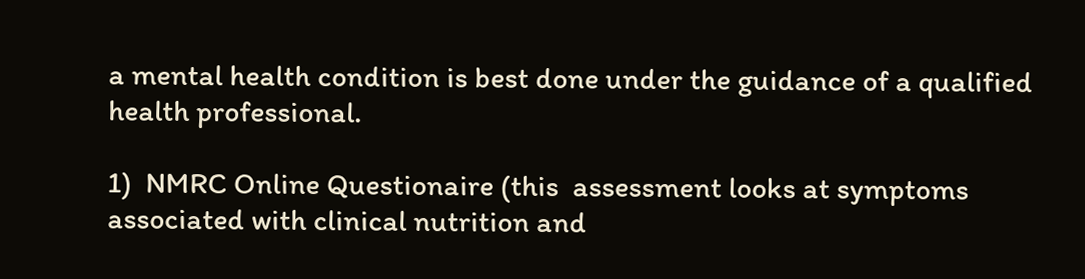a mental health condition is best done under the guidance of a qualified health professional.

1)  NMRC Online Questionaire (this  assessment looks at symptoms associated with clinical nutrition and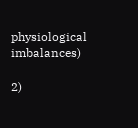physiological imbalances)

2)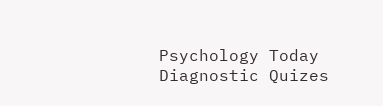Psychology Today Diagnostic Quizes